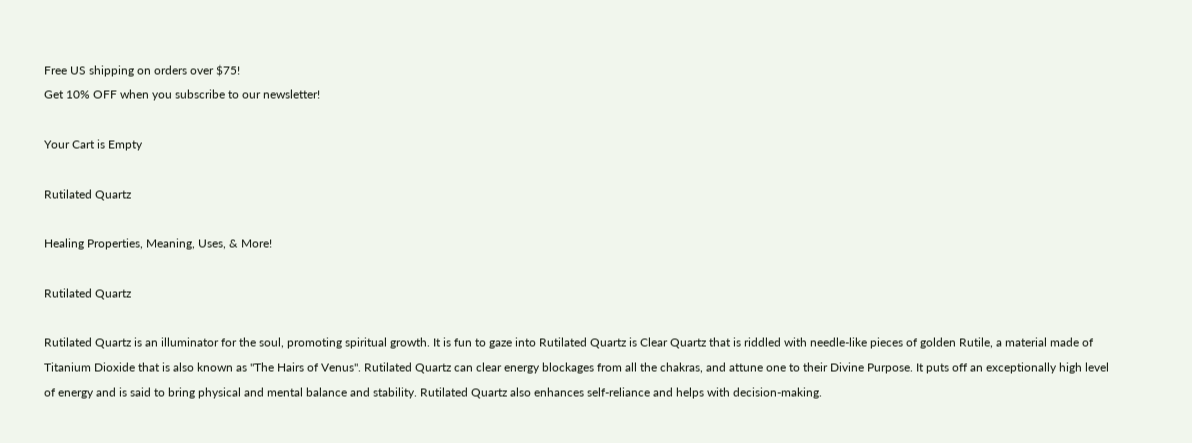Free US shipping on orders over $75!
Get 10% OFF when you subscribe to our newsletter!

Your Cart is Empty

Rutilated Quartz

Healing Properties, Meaning, Uses, & More!

Rutilated Quartz

Rutilated Quartz is an illuminator for the soul, promoting spiritual growth. It is fun to gaze into Rutilated Quartz is Clear Quartz that is riddled with needle-like pieces of golden Rutile, a material made of Titanium Dioxide that is also known as "The Hairs of Venus". Rutilated Quartz can clear energy blockages from all the chakras, and attune one to their Divine Purpose. It puts off an exceptionally high level of energy and is said to bring physical and mental balance and stability. Rutilated Quartz also enhances self-reliance and helps with decision-making.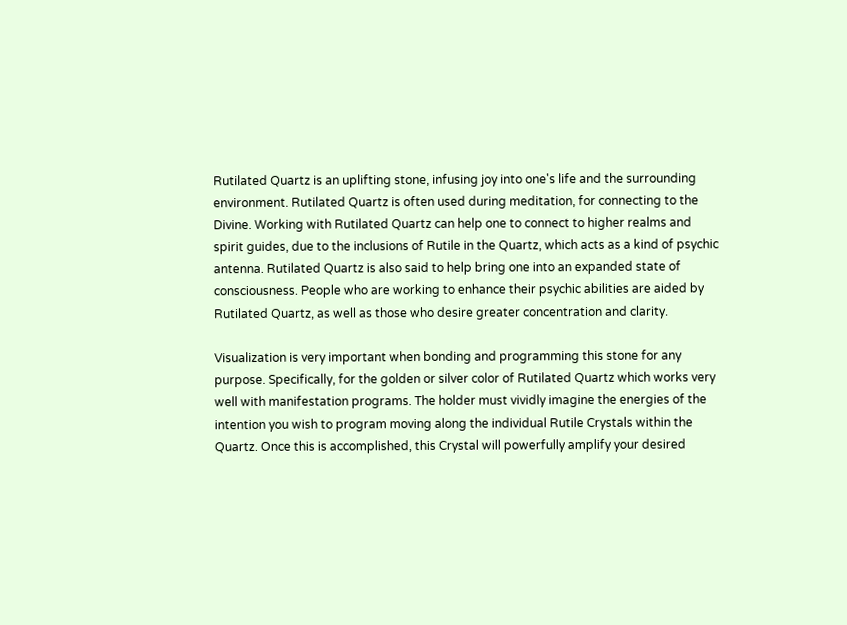Rutilated Quartz is an uplifting stone, infusing joy into one's life and the surrounding environment. Rutilated Quartz is often used during meditation, for connecting to the Divine. Working with Rutilated Quartz can help one to connect to higher realms and spirit guides, due to the inclusions of Rutile in the Quartz, which acts as a kind of psychic antenna. Rutilated Quartz is also said to help bring one into an expanded state of consciousness. People who are working to enhance their psychic abilities are aided by Rutilated Quartz, as well as those who desire greater concentration and clarity.

Visualization is very important when bonding and programming this stone for any purpose. Specifically, for the golden or silver color of Rutilated Quartz which works very well with manifestation programs. The holder must vividly imagine the energies of the intention you wish to program moving along the individual Rutile Crystals within the Quartz. Once this is accomplished, this Crystal will powerfully amplify your desired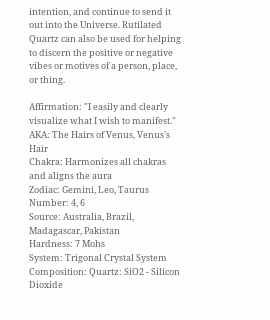intention, and continue to send it out into the Universe. Rutilated Quartz can also be used for helping to discern the positive or negative vibes or motives of a person, place, or thing.

Affirmation: "I easily and clearly visualize what I wish to manifest."
AKA: The Hairs of Venus, Venus's Hair
Chakra: Harmonizes all chakras and aligns the aura
Zodiac: Gemini, Leo, Taurus
Number: 4, 6
Source: Australia, Brazil, Madagascar, Pakistan
Hardness: 7 Mohs
System: Trigonal Crystal System
Composition: Quartz: SiO2 - Silicon Dioxide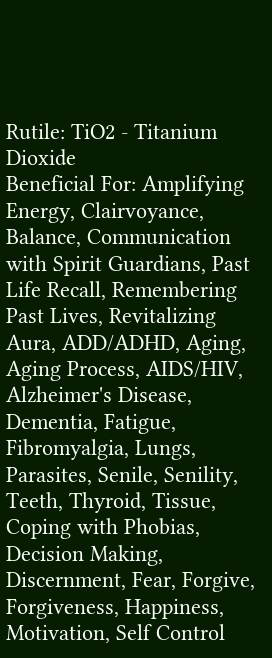Rutile: TiO2 - Titanium Dioxide
Beneficial For: Amplifying Energy, Clairvoyance, Balance, Communication with Spirit Guardians, Past Life Recall, Remembering Past Lives, Revitalizing Aura, ADD/ADHD, Aging, Aging Process, AIDS/HIV, Alzheimer's Disease, Dementia, Fatigue, Fibromyalgia, Lungs, Parasites, Senile, Senility, Teeth, Thyroid, Tissue, Coping with Phobias, Decision Making, Discernment, Fear, Forgive, Forgiveness, Happiness, Motivation, Self Control